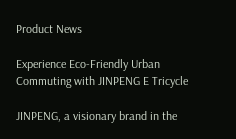Product News

Experience Eco-Friendly Urban Commuting with JINPENG E Tricycle

JINPENG, a visionary brand in the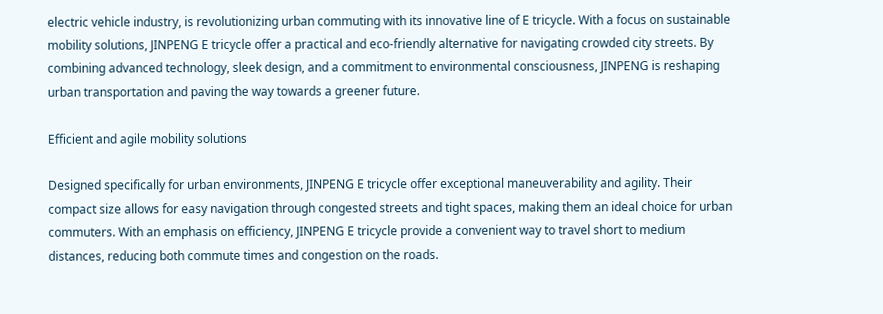electric vehicle industry, is revolutionizing urban commuting with its innovative line of E tricycle. With a focus on sustainable mobility solutions, JINPENG E tricycle offer a practical and eco-friendly alternative for navigating crowded city streets. By combining advanced technology, sleek design, and a commitment to environmental consciousness, JINPENG is reshaping urban transportation and paving the way towards a greener future.

Efficient and agile mobility solutions

Designed specifically for urban environments, JINPENG E tricycle offer exceptional maneuverability and agility. Their compact size allows for easy navigation through congested streets and tight spaces, making them an ideal choice for urban commuters. With an emphasis on efficiency, JINPENG E tricycle provide a convenient way to travel short to medium distances, reducing both commute times and congestion on the roads.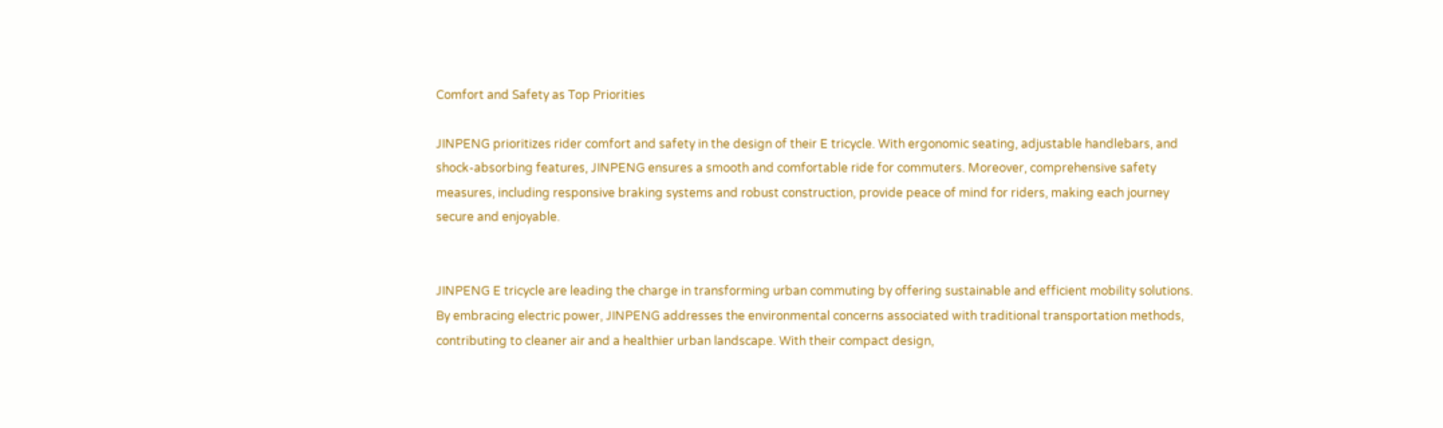Comfort and Safety as Top Priorities

JINPENG prioritizes rider comfort and safety in the design of their E tricycle. With ergonomic seating, adjustable handlebars, and shock-absorbing features, JINPENG ensures a smooth and comfortable ride for commuters. Moreover, comprehensive safety measures, including responsive braking systems and robust construction, provide peace of mind for riders, making each journey secure and enjoyable.


JINPENG E tricycle are leading the charge in transforming urban commuting by offering sustainable and efficient mobility solutions. By embracing electric power, JINPENG addresses the environmental concerns associated with traditional transportation methods, contributing to cleaner air and a healthier urban landscape. With their compact design,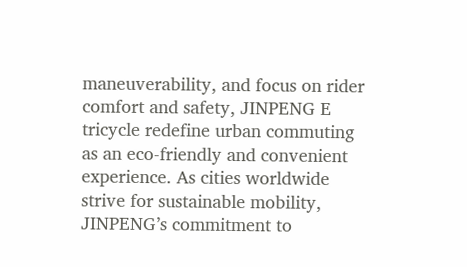maneuverability, and focus on rider comfort and safety, JINPENG E tricycle redefine urban commuting as an eco-friendly and convenient experience. As cities worldwide strive for sustainable mobility, JINPENG’s commitment to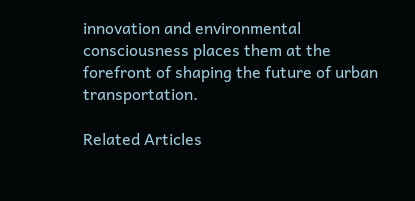innovation and environmental consciousness places them at the forefront of shaping the future of urban transportation.

Related Articles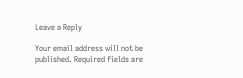Leave a Reply

Your email address will not be published. Required fields are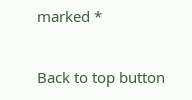marked *

Back to top button